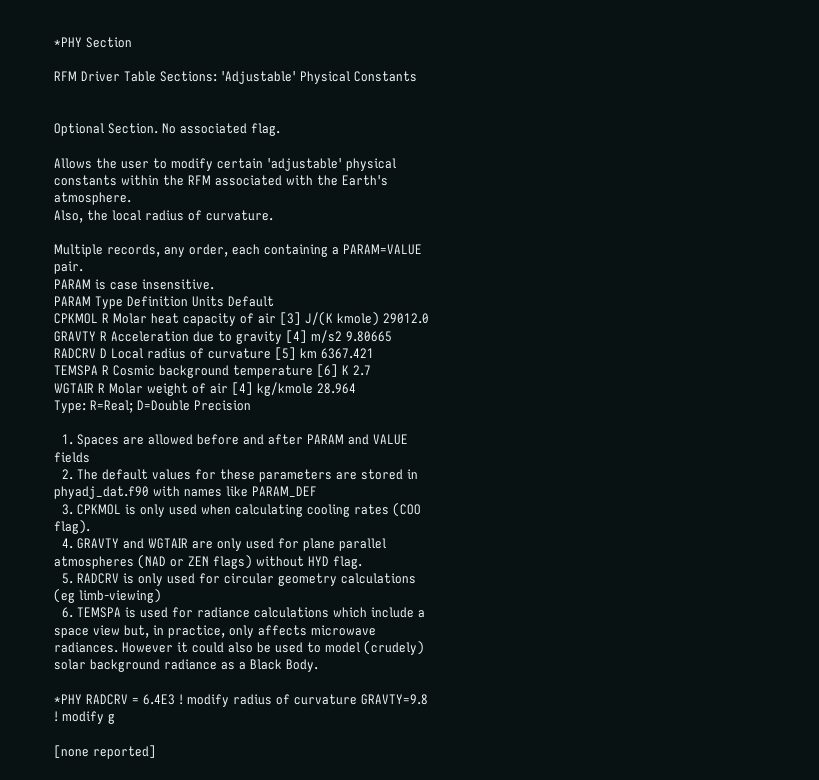*PHY Section

RFM Driver Table Sections: 'Adjustable' Physical Constants


Optional Section. No associated flag.

Allows the user to modify certain 'adjustable' physical constants within the RFM associated with the Earth's atmosphere.
Also, the local radius of curvature.

Multiple records, any order, each containing a PARAM=VALUE pair.
PARAM is case insensitive.
PARAM Type Definition Units Default
CPKMOL R Molar heat capacity of air [3] J/(K kmole) 29012.0
GRAVTY R Acceleration due to gravity [4] m/s2 9.80665
RADCRV D Local radius of curvature [5] km 6367.421
TEMSPA R Cosmic background temperature [6] K 2.7
WGTAIR R Molar weight of air [4] kg/kmole 28.964
Type: R=Real; D=Double Precision

  1. Spaces are allowed before and after PARAM and VALUE fields
  2. The default values for these parameters are stored in phyadj_dat.f90 with names like PARAM_DEF
  3. CPKMOL is only used when calculating cooling rates (COO flag).
  4. GRAVTY and WGTAIR are only used for plane parallel atmospheres (NAD or ZEN flags) without HYD flag.
  5. RADCRV is only used for circular geometry calculations (eg limb-viewing)
  6. TEMSPA is used for radiance calculations which include a space view but, in practice, only affects microwave radiances. However it could also be used to model (crudely) solar background radiance as a Black Body.

*PHY RADCRV = 6.4E3 ! modify radius of curvature GRAVTY=9.8 ! modify g

[none reported]